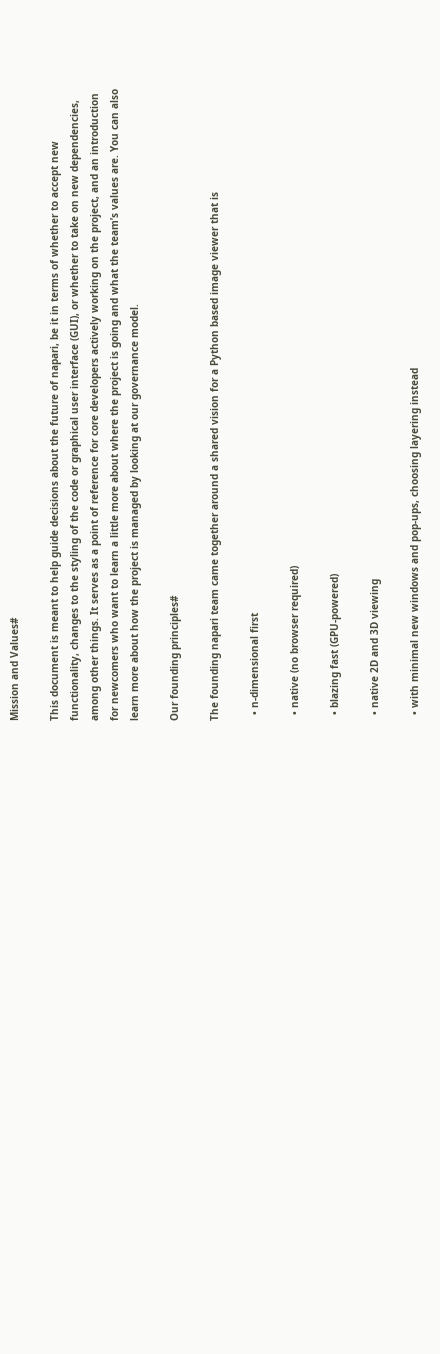Mission and Values#

This document is meant to help guide decisions about the future of napari, be it in terms of whether to accept new functionality, changes to the styling of the code or graphical user interface (GUI), or whether to take on new dependencies, among other things. It serves as a point of reference for core developers actively working on the project, and an introduction for newcomers who want to learn a little more about where the project is going and what the team’s values are. You can also learn more about how the project is managed by looking at our governance model.

Our founding principles#

The founding napari team came together around a shared vision for a Python based image viewer that is

  • n-dimensional first

  • native (no browser required)

  • blazing fast (GPU-powered)

  • native 2D and 3D viewing

  • with minimal new windows and pop-ups, choosing layering instead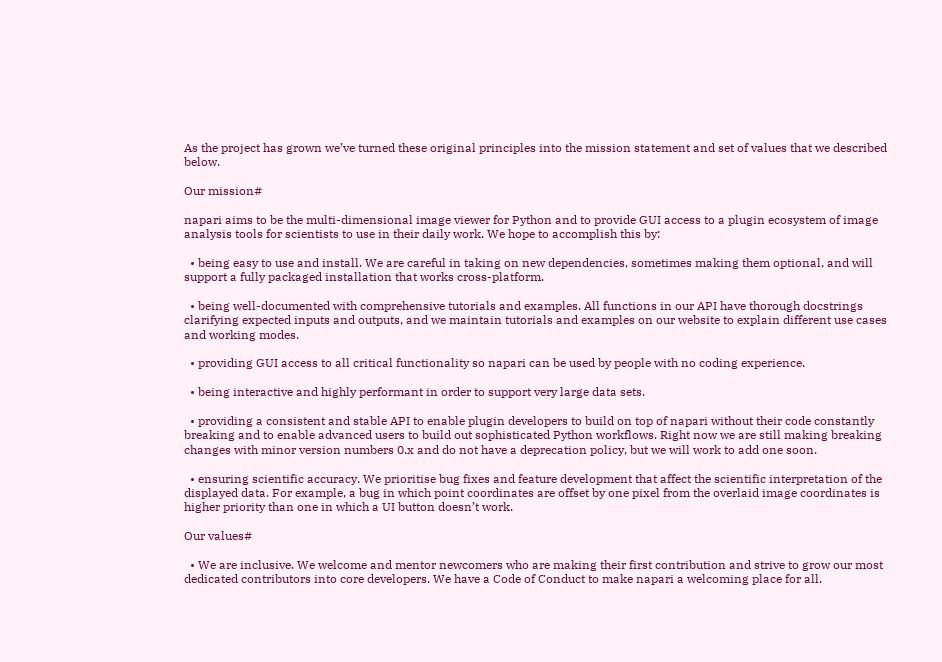As the project has grown we’ve turned these original principles into the mission statement and set of values that we described below.

Our mission#

napari aims to be the multi-dimensional image viewer for Python and to provide GUI access to a plugin ecosystem of image analysis tools for scientists to use in their daily work. We hope to accomplish this by:

  • being easy to use and install. We are careful in taking on new dependencies, sometimes making them optional, and will support a fully packaged installation that works cross-platform.

  • being well-documented with comprehensive tutorials and examples. All functions in our API have thorough docstrings clarifying expected inputs and outputs, and we maintain tutorials and examples on our website to explain different use cases and working modes.

  • providing GUI access to all critical functionality so napari can be used by people with no coding experience.

  • being interactive and highly performant in order to support very large data sets.

  • providing a consistent and stable API to enable plugin developers to build on top of napari without their code constantly breaking and to enable advanced users to build out sophisticated Python workflows. Right now we are still making breaking changes with minor version numbers 0.x and do not have a deprecation policy, but we will work to add one soon.

  • ensuring scientific accuracy. We prioritise bug fixes and feature development that affect the scientific interpretation of the displayed data. For example, a bug in which point coordinates are offset by one pixel from the overlaid image coordinates is higher priority than one in which a UI button doesn’t work.

Our values#

  • We are inclusive. We welcome and mentor newcomers who are making their first contribution and strive to grow our most dedicated contributors into core developers. We have a Code of Conduct to make napari a welcoming place for all.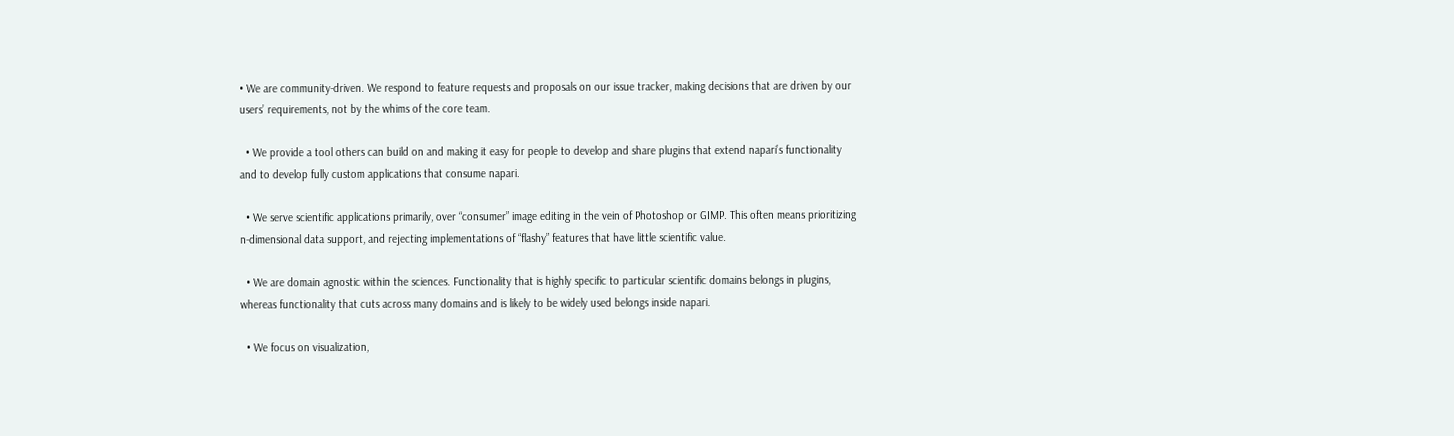• We are community-driven. We respond to feature requests and proposals on our issue tracker, making decisions that are driven by our users’ requirements, not by the whims of the core team.

  • We provide a tool others can build on and making it easy for people to develop and share plugins that extend napari’s functionality and to develop fully custom applications that consume napari.

  • We serve scientific applications primarily, over “consumer” image editing in the vein of Photoshop or GIMP. This often means prioritizing n-dimensional data support, and rejecting implementations of “flashy” features that have little scientific value.

  • We are domain agnostic within the sciences. Functionality that is highly specific to particular scientific domains belongs in plugins, whereas functionality that cuts across many domains and is likely to be widely used belongs inside napari.

  • We focus on visualization,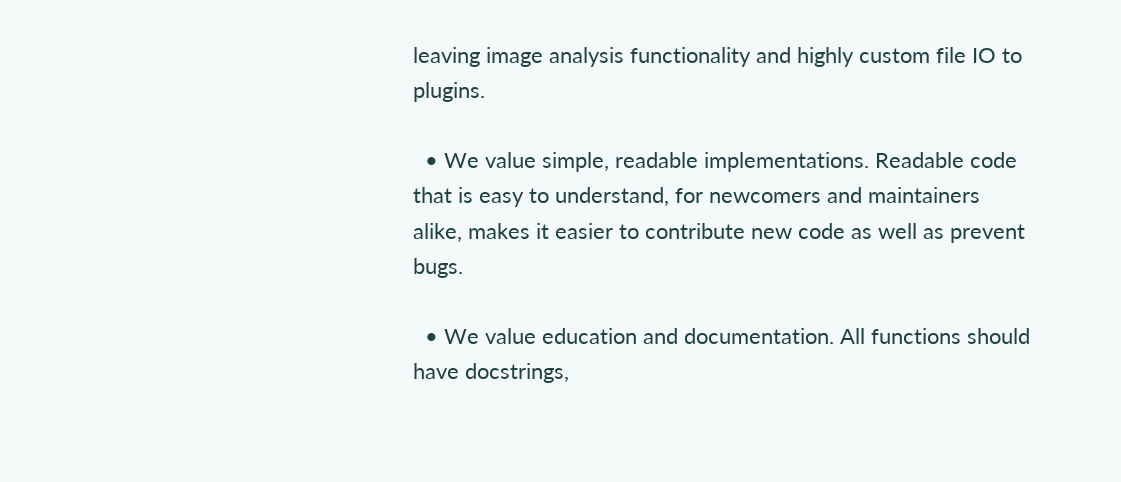leaving image analysis functionality and highly custom file IO to plugins.

  • We value simple, readable implementations. Readable code that is easy to understand, for newcomers and maintainers alike, makes it easier to contribute new code as well as prevent bugs.

  • We value education and documentation. All functions should have docstrings,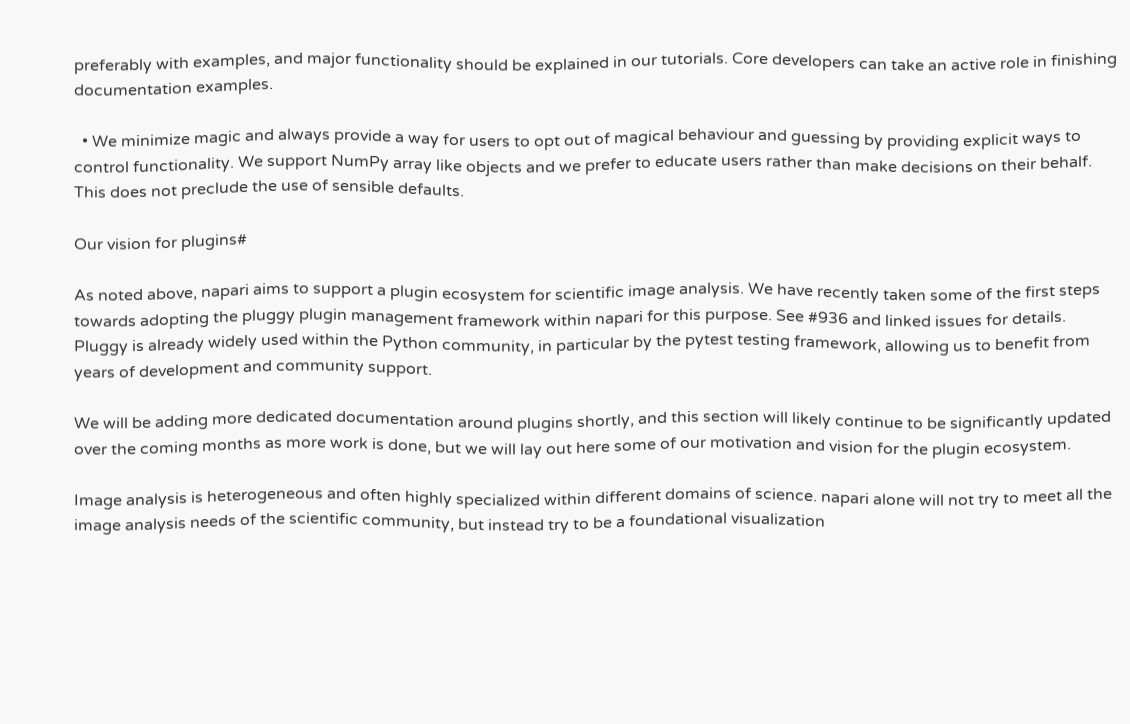preferably with examples, and major functionality should be explained in our tutorials. Core developers can take an active role in finishing documentation examples.

  • We minimize magic and always provide a way for users to opt out of magical behaviour and guessing by providing explicit ways to control functionality. We support NumPy array like objects and we prefer to educate users rather than make decisions on their behalf. This does not preclude the use of sensible defaults.

Our vision for plugins#

As noted above, napari aims to support a plugin ecosystem for scientific image analysis. We have recently taken some of the first steps towards adopting the pluggy plugin management framework within napari for this purpose. See #936 and linked issues for details. Pluggy is already widely used within the Python community, in particular by the pytest testing framework, allowing us to benefit from years of development and community support.

We will be adding more dedicated documentation around plugins shortly, and this section will likely continue to be significantly updated over the coming months as more work is done, but we will lay out here some of our motivation and vision for the plugin ecosystem.

Image analysis is heterogeneous and often highly specialized within different domains of science. napari alone will not try to meet all the image analysis needs of the scientific community, but instead try to be a foundational visualization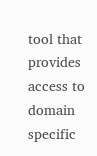tool that provides access to domain specific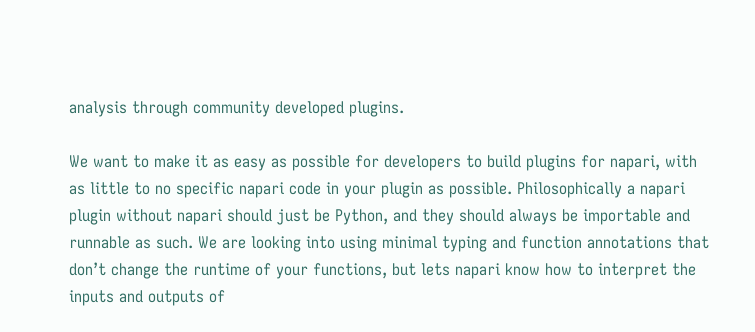analysis through community developed plugins.

We want to make it as easy as possible for developers to build plugins for napari, with as little to no specific napari code in your plugin as possible. Philosophically a napari plugin without napari should just be Python, and they should always be importable and runnable as such. We are looking into using minimal typing and function annotations that don’t change the runtime of your functions, but lets napari know how to interpret the inputs and outputs of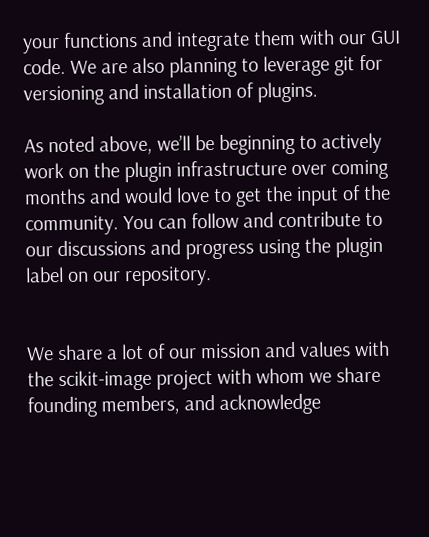your functions and integrate them with our GUI code. We are also planning to leverage git for versioning and installation of plugins.

As noted above, we’ll be beginning to actively work on the plugin infrastructure over coming months and would love to get the input of the community. You can follow and contribute to our discussions and progress using the plugin label on our repository.


We share a lot of our mission and values with the scikit-image project with whom we share founding members, and acknowledge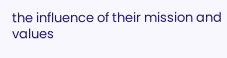the influence of their mission and values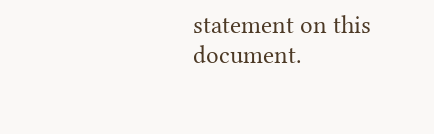statement on this document.